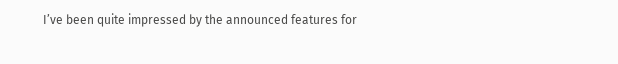I’ve been quite impressed by the announced features for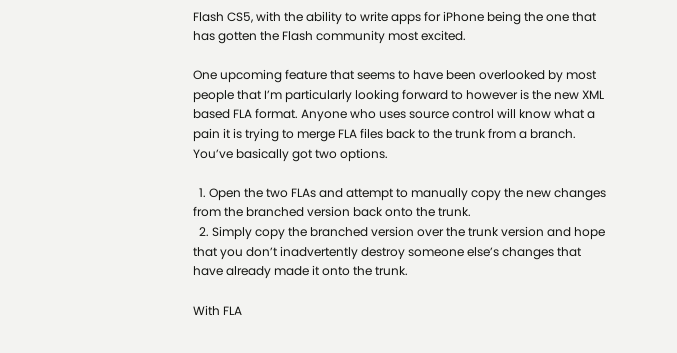Flash CS5, with the ability to write apps for iPhone being the one that has gotten the Flash community most excited.

One upcoming feature that seems to have been overlooked by most people that I’m particularly looking forward to however is the new XML based FLA format. Anyone who uses source control will know what a pain it is trying to merge FLA files back to the trunk from a branch. You’ve basically got two options.

  1. Open the two FLAs and attempt to manually copy the new changes from the branched version back onto the trunk.
  2. Simply copy the branched version over the trunk version and hope that you don’t inadvertently destroy someone else’s changes that have already made it onto the trunk.

With FLA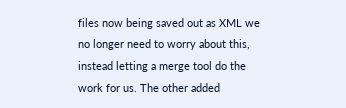files now being saved out as XML we no longer need to worry about this, instead letting a merge tool do the work for us. The other added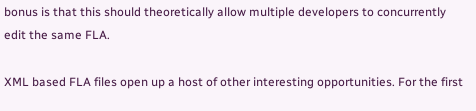bonus is that this should theoretically allow multiple developers to concurrently edit the same FLA.

XML based FLA files open up a host of other interesting opportunities. For the first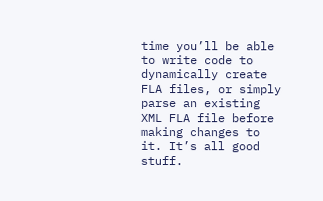time you’ll be able to write code to dynamically create FLA files, or simply parse an existing XML FLA file before making changes to it. It’s all good stuff.